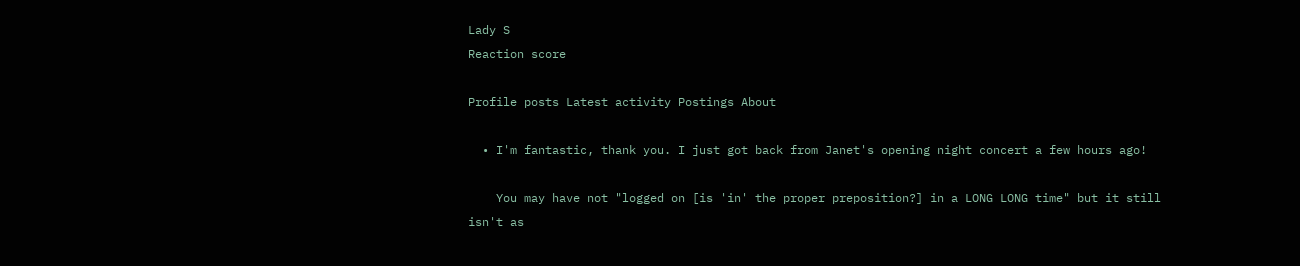Lady S
Reaction score

Profile posts Latest activity Postings About

  • I'm fantastic, thank you. I just got back from Janet's opening night concert a few hours ago!

    You may have not "logged on [is 'in' the proper preposition?] in a LONG LONG time" but it still isn't as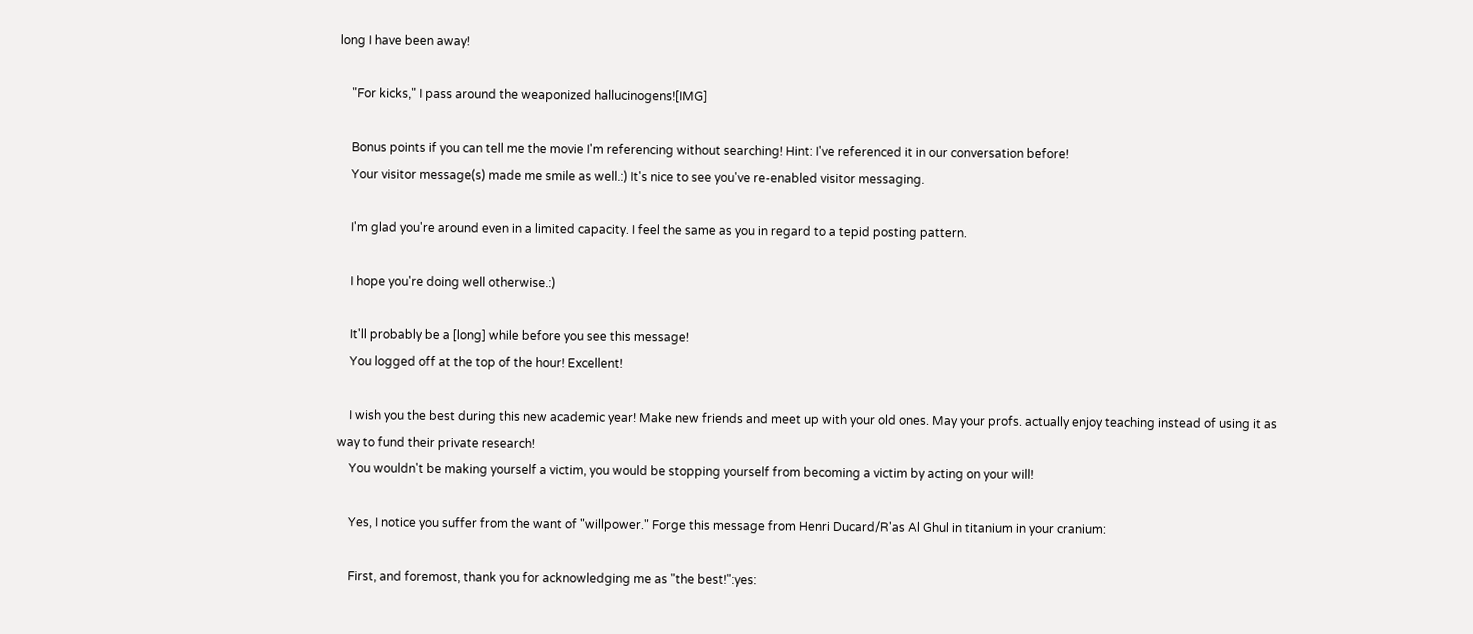long I have been away!

    "For kicks," I pass around the weaponized hallucinogens![IMG]

    Bonus points if you can tell me the movie I'm referencing without searching! Hint: I've referenced it in our conversation before!
    Your visitor message(s) made me smile as well.:) It's nice to see you've re-enabled visitor messaging.

    I'm glad you're around even in a limited capacity. I feel the same as you in regard to a tepid posting pattern.

    I hope you're doing well otherwise.:)

    It'll probably be a [long] while before you see this message!
    You logged off at the top of the hour! Excellent!

    I wish you the best during this new academic year! Make new friends and meet up with your old ones. May your profs. actually enjoy teaching instead of using it as way to fund their private research!
    You wouldn't be making yourself a victim, you would be stopping yourself from becoming a victim by acting on your will!

    Yes, I notice you suffer from the want of "willpower." Forge this message from Henri Ducard/R'as Al Ghul in titanium in your cranium:

    First, and foremost, thank you for acknowledging me as "the best!":yes: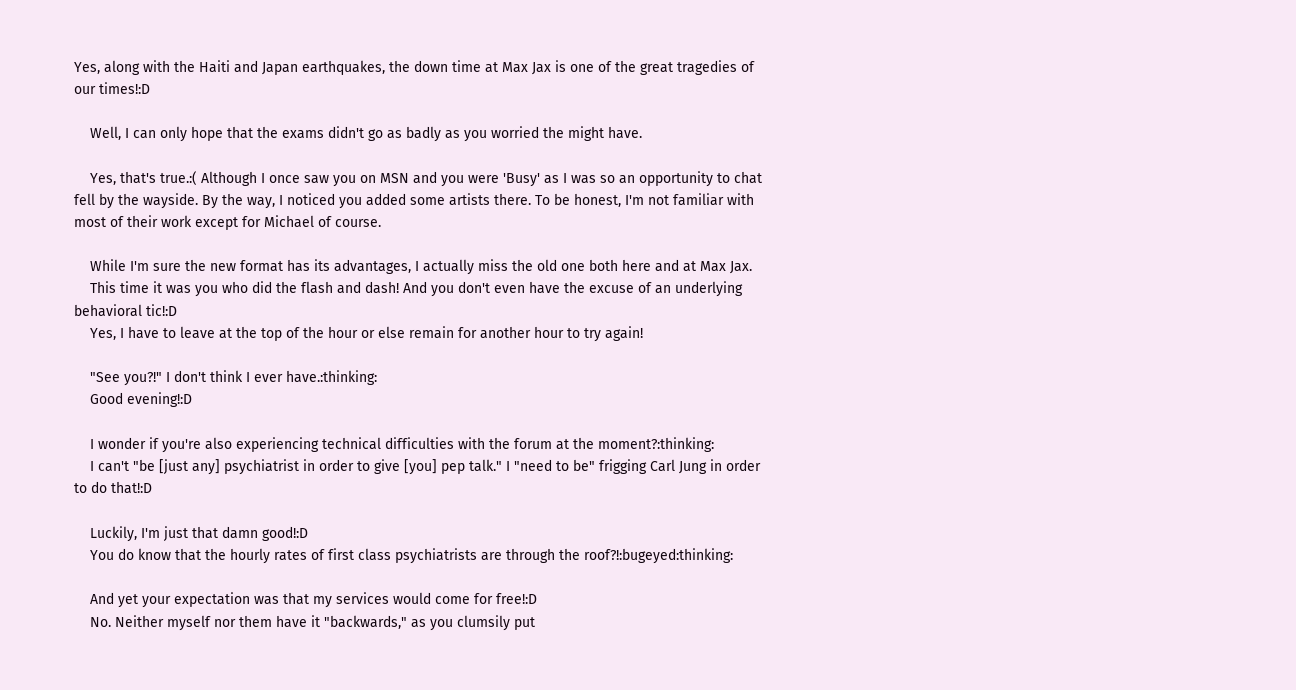Yes, along with the Haiti and Japan earthquakes, the down time at Max Jax is one of the great tragedies of our times!:D

    Well, I can only hope that the exams didn't go as badly as you worried the might have.

    Yes, that's true.:( Although I once saw you on MSN and you were 'Busy' as I was so an opportunity to chat fell by the wayside. By the way, I noticed you added some artists there. To be honest, I'm not familiar with most of their work except for Michael of course.

    While I'm sure the new format has its advantages, I actually miss the old one both here and at Max Jax.
    This time it was you who did the flash and dash! And you don't even have the excuse of an underlying behavioral tic!:D
    Yes, I have to leave at the top of the hour or else remain for another hour to try again!

    "See you?!" I don't think I ever have.:thinking:
    Good evening!:D

    I wonder if you're also experiencing technical difficulties with the forum at the moment?:thinking:
    I can't "be [just any] psychiatrist in order to give [you] pep talk." I "need to be" frigging Carl Jung in order to do that!:D

    Luckily, I'm just that damn good!:D
    You do know that the hourly rates of first class psychiatrists are through the roof?!:bugeyed:thinking:

    And yet your expectation was that my services would come for free!:D
    No. Neither myself nor them have it "backwards," as you clumsily put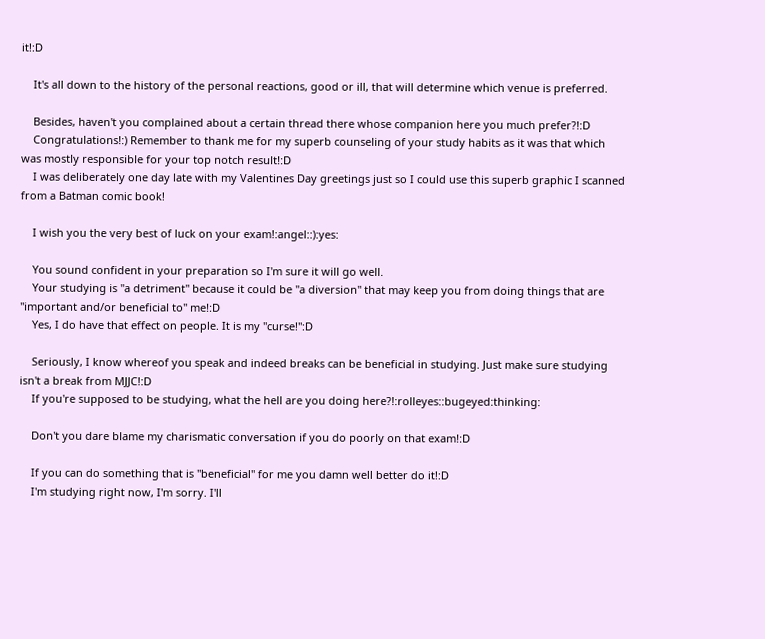it!:D

    It's all down to the history of the personal reactions, good or ill, that will determine which venue is preferred.

    Besides, haven't you complained about a certain thread there whose companion here you much prefer?!:D
    Congratulations!:) Remember to thank me for my superb counseling of your study habits as it was that which was mostly responsible for your top notch result!:D
    I was deliberately one day late with my Valentines Day greetings just so I could use this superb graphic I scanned from a Batman comic book!

    I wish you the very best of luck on your exam!:angel::):yes:

    You sound confident in your preparation so I'm sure it will go well.
    Your studying is "a detriment" because it could be "a diversion" that may keep you from doing things that are "important and/or beneficial to" me!:D
    Yes, I do have that effect on people. It is my "curse!":D

    Seriously, I know whereof you speak and indeed breaks can be beneficial in studying. Just make sure studying isn't a break from MJJC!:D
    If you're supposed to be studying, what the hell are you doing here?!:rolleyes::bugeyed:thinking:

    Don't you dare blame my charismatic conversation if you do poorly on that exam!:D

    If you can do something that is "beneficial" for me you damn well better do it!:D
    I'm studying right now, I'm sorry. I'll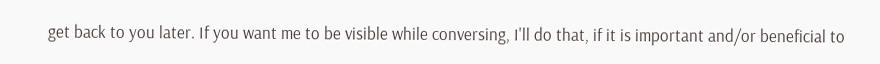get back to you later. If you want me to be visible while conversing, I'll do that, if it is important and/or beneficial to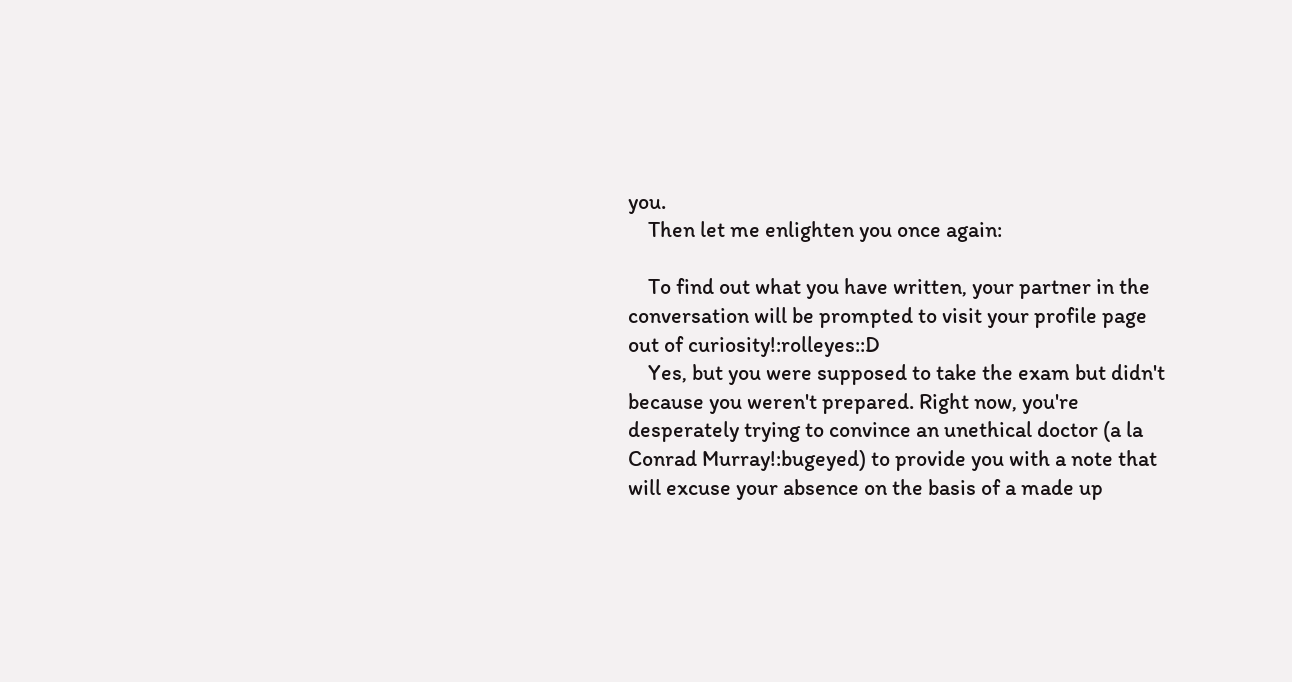you.
    Then let me enlighten you once again:

    To find out what you have written, your partner in the conversation will be prompted to visit your profile page out of curiosity!:rolleyes::D
    Yes, but you were supposed to take the exam but didn't because you weren't prepared. Right now, you're desperately trying to convince an unethical doctor (a la Conrad Murray!:bugeyed) to provide you with a note that will excuse your absence on the basis of a made up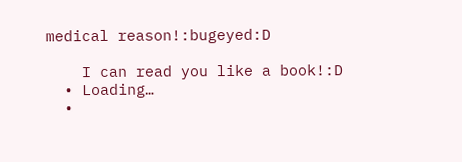medical reason!:bugeyed:D

    I can read you like a book!:D
  • Loading…
  •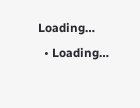Loading…
  • Loading…